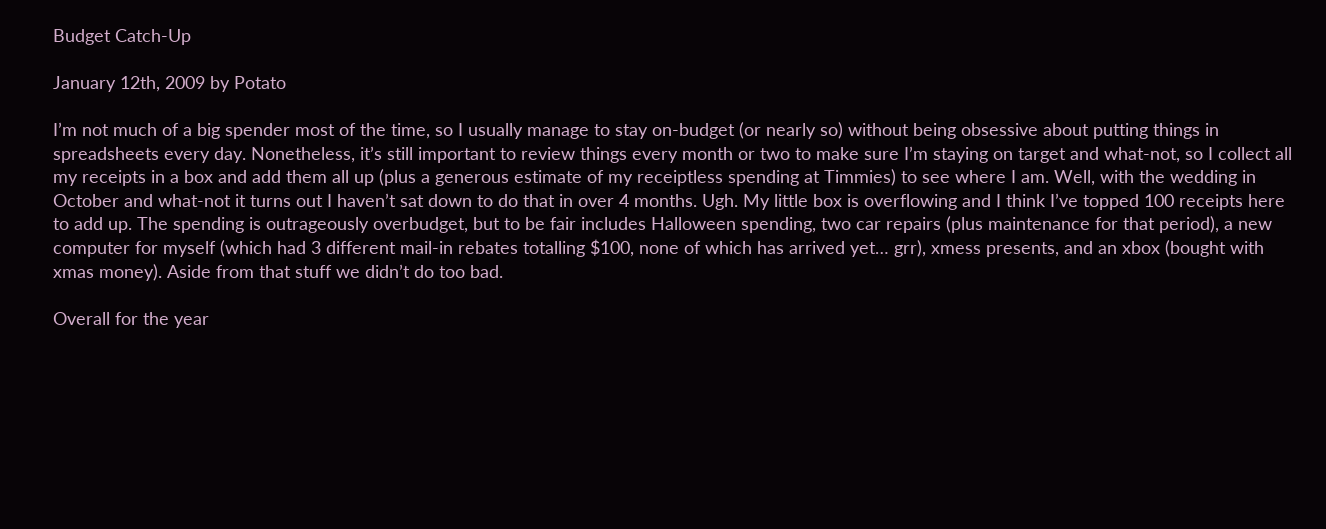Budget Catch-Up

January 12th, 2009 by Potato

I’m not much of a big spender most of the time, so I usually manage to stay on-budget (or nearly so) without being obsessive about putting things in spreadsheets every day. Nonetheless, it’s still important to review things every month or two to make sure I’m staying on target and what-not, so I collect all my receipts in a box and add them all up (plus a generous estimate of my receiptless spending at Timmies) to see where I am. Well, with the wedding in October and what-not it turns out I haven’t sat down to do that in over 4 months. Ugh. My little box is overflowing and I think I’ve topped 100 receipts here to add up. The spending is outrageously overbudget, but to be fair includes Halloween spending, two car repairs (plus maintenance for that period), a new computer for myself (which had 3 different mail-in rebates totalling $100, none of which has arrived yet… grr), xmess presents, and an xbox (bought with xmas money). Aside from that stuff we didn’t do too bad.

Overall for the year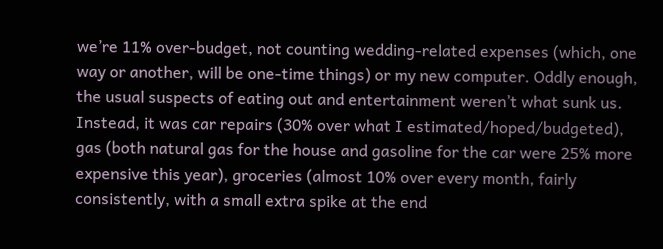we’re 11% over-budget, not counting wedding-related expenses (which, one way or another, will be one-time things) or my new computer. Oddly enough, the usual suspects of eating out and entertainment weren’t what sunk us. Instead, it was car repairs (30% over what I estimated/hoped/budgeted), gas (both natural gas for the house and gasoline for the car were 25% more expensive this year), groceries (almost 10% over every month, fairly consistently, with a small extra spike at the end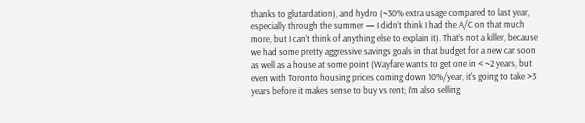thanks to glutardation), and hydro (~30% extra usage compared to last year, especially through the summer — I didn’t think I had the A/C on that much more, but I can’t think of anything else to explain it). That’s not a killer, because we had some pretty aggressive savings goals in that budget for a new car soon as well as a house at some point (Wayfare wants to get one in < ~2 years, but even with Toronto housing prices coming down 10%/year, it's going to take >3 years before it makes sense to buy vs rent; I’m also selling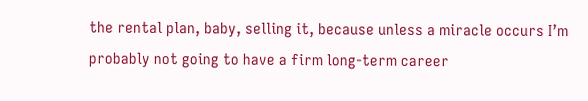the rental plan, baby, selling it, because unless a miracle occurs I’m probably not going to have a firm long-term career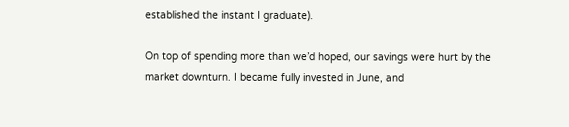established the instant I graduate).

On top of spending more than we’d hoped, our savings were hurt by the market downturn. I became fully invested in June, and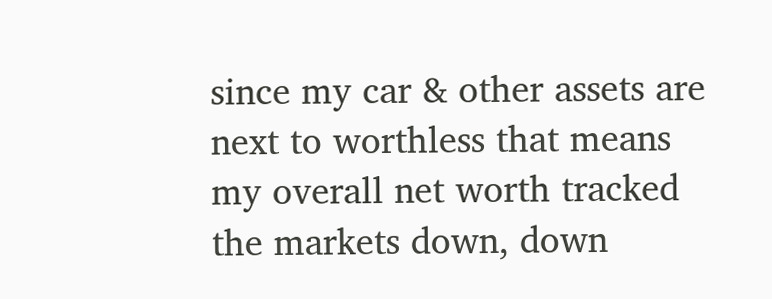since my car & other assets are next to worthless that means my overall net worth tracked the markets down, down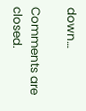down…

Comments are closed.